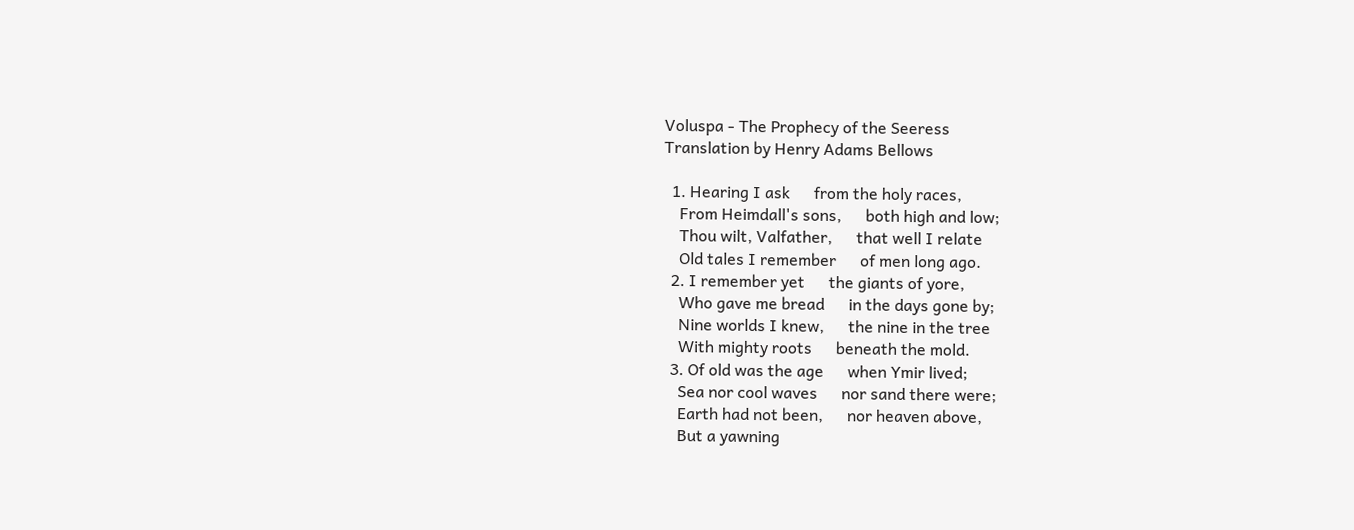Voluspa - The Prophecy of the Seeress
Translation by Henry Adams Bellows

  1. Hearing I ask      from the holy races,
    From Heimdall's sons,      both high and low;
    Thou wilt, Valfather,      that well I relate
    Old tales I remember      of men long ago.
  2. I remember yet      the giants of yore,
    Who gave me bread      in the days gone by;
    Nine worlds I knew,      the nine in the tree
    With mighty roots      beneath the mold.
  3. Of old was the age      when Ymir lived;
    Sea nor cool waves      nor sand there were;
    Earth had not been,      nor heaven above,
    But a yawning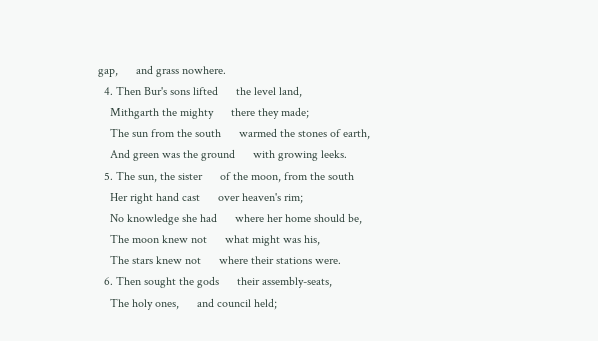gap,      and grass nowhere.
  4. Then Bur's sons lifted      the level land,
    Mithgarth the mighty      there they made;
    The sun from the south      warmed the stones of earth,
    And green was the ground      with growing leeks.
  5. The sun, the sister      of the moon, from the south
    Her right hand cast      over heaven's rim;
    No knowledge she had      where her home should be,
    The moon knew not      what might was his,
    The stars knew not      where their stations were.
  6. Then sought the gods      their assembly-seats,
    The holy ones,      and council held;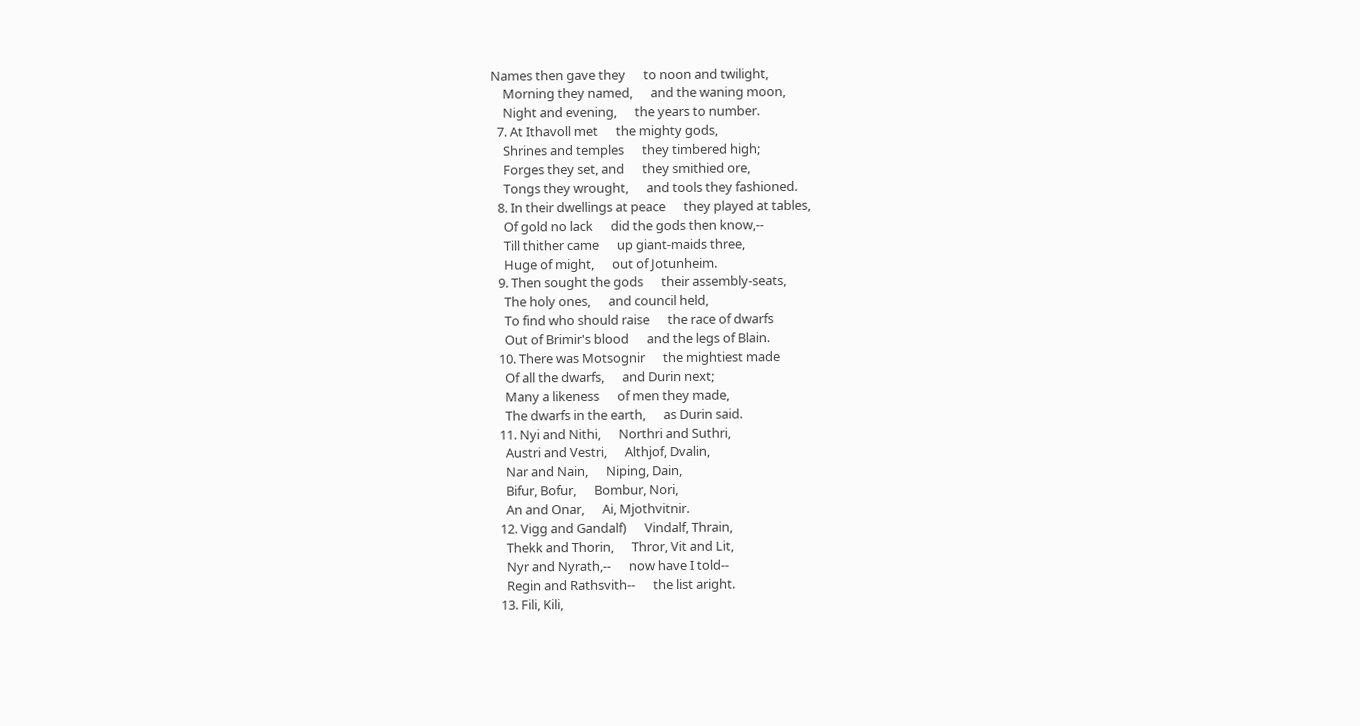Names then gave they      to noon and twilight,
    Morning they named,      and the waning moon,
    Night and evening,      the years to number.
  7. At Ithavoll met      the mighty gods,
    Shrines and temples      they timbered high;
    Forges they set, and      they smithied ore,
    Tongs they wrought,      and tools they fashioned.
  8. In their dwellings at peace      they played at tables,
    Of gold no lack      did the gods then know,--
    Till thither came      up giant-maids three,
    Huge of might,      out of Jotunheim.
  9. Then sought the gods      their assembly-seats,
    The holy ones,      and council held,
    To find who should raise      the race of dwarfs
    Out of Brimir's blood      and the legs of Blain.
  10. There was Motsognir      the mightiest made
    Of all the dwarfs,      and Durin next;
    Many a likeness      of men they made,
    The dwarfs in the earth,      as Durin said.
  11. Nyi and Nithi,      Northri and Suthri,
    Austri and Vestri,      Althjof, Dvalin,
    Nar and Nain,      Niping, Dain,
    Bifur, Bofur,      Bombur, Nori,
    An and Onar,      Ai, Mjothvitnir.
  12. Vigg and Gandalf)      Vindalf, Thrain,
    Thekk and Thorin,      Thror, Vit and Lit,
    Nyr and Nyrath,--      now have I told--
    Regin and Rathsvith--      the list aright.
  13. Fili, Kili,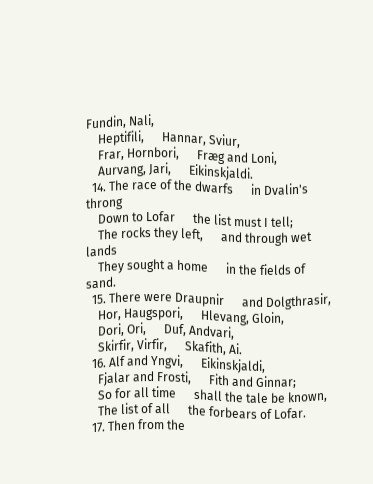Fundin, Nali,
    Heptifili,      Hannar, Sviur,
    Frar, Hornbori,      Fræg and Loni,
    Aurvang, Jari,      Eikinskjaldi.
  14. The race of the dwarfs      in Dvalin's throng
    Down to Lofar      the list must I tell;
    The rocks they left,      and through wet lands
    They sought a home      in the fields of sand.
  15. There were Draupnir      and Dolgthrasir,
    Hor, Haugspori,      Hlevang, Gloin,
    Dori, Ori,      Duf, Andvari,
    Skirfir, Virfir,      Skafith, Ai.
  16. Alf and Yngvi,      Eikinskjaldi,
    Fjalar and Frosti,      Fith and Ginnar;
    So for all time      shall the tale be known,
    The list of all      the forbears of Lofar.
  17. Then from the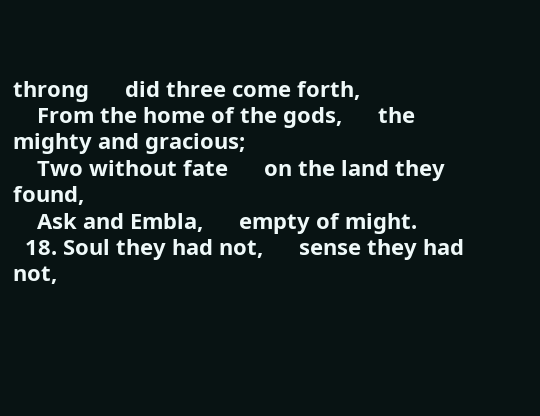throng      did three come forth,
    From the home of the gods,      the mighty and gracious;
    Two without fate      on the land they found,
    Ask and Embla,      empty of might.
  18. Soul they had not,      sense they had not,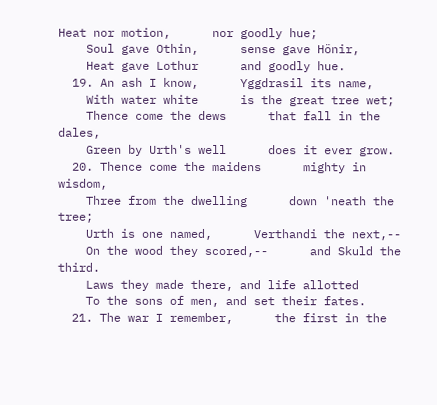Heat nor motion,      nor goodly hue;
    Soul gave Othin,      sense gave Hönir,
    Heat gave Lothur      and goodly hue.
  19. An ash I know,      Yggdrasil its name,
    With water white      is the great tree wet;
    Thence come the dews      that fall in the dales,
    Green by Urth's well      does it ever grow.
  20. Thence come the maidens      mighty in wisdom,
    Three from the dwelling      down 'neath the tree;
    Urth is one named,      Verthandi the next,--
    On the wood they scored,--      and Skuld the third.
    Laws they made there, and life allotted
    To the sons of men, and set their fates.
  21. The war I remember,      the first in the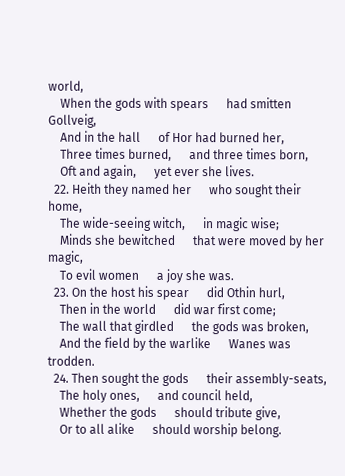world,
    When the gods with spears      had smitten Gollveig,
    And in the hall      of Hor had burned her,
    Three times burned,      and three times born,
    Oft and again,      yet ever she lives.
  22. Heith they named her      who sought their home,
    The wide-seeing witch,      in magic wise;
    Minds she bewitched      that were moved by her magic,
    To evil women      a joy she was.
  23. On the host his spear      did Othin hurl,
    Then in the world      did war first come;
    The wall that girdled      the gods was broken,
    And the field by the warlike      Wanes was trodden.
  24. Then sought the gods      their assembly-seats,
    The holy ones,      and council held,
    Whether the gods      should tribute give,
    Or to all alike      should worship belong.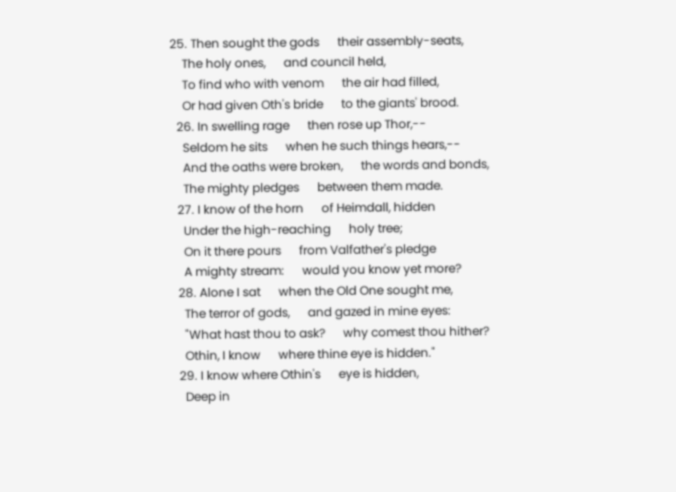25. Then sought the gods      their assembly-seats,
    The holy ones,      and council held,
    To find who with venom      the air had filled,
    Or had given Oth's bride      to the giants' brood.
  26. In swelling rage      then rose up Thor,--
    Seldom he sits      when he such things hears,--
    And the oaths were broken,      the words and bonds,
    The mighty pledges      between them made.
  27. I know of the horn      of Heimdall, hidden
    Under the high-reaching      holy tree;
    On it there pours      from Valfather's pledge
    A mighty stream:      would you know yet more?
  28. Alone I sat      when the Old One sought me,
    The terror of gods,      and gazed in mine eyes:
    "What hast thou to ask?      why comest thou hither?
    Othin, I know      where thine eye is hidden."
  29. I know where Othin's      eye is hidden,
    Deep in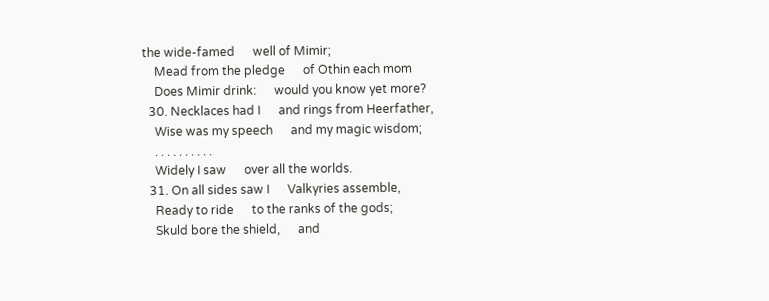the wide-famed      well of Mimir;
    Mead from the pledge      of Othin each mom
    Does Mimir drink:      would you know yet more?
  30. Necklaces had I      and rings from Heerfather,
    Wise was my speech      and my magic wisdom;
    . . . . . . . . . .
    Widely I saw      over all the worlds.
  31. On all sides saw I      Valkyries assemble,
    Ready to ride      to the ranks of the gods;
    Skuld bore the shield,      and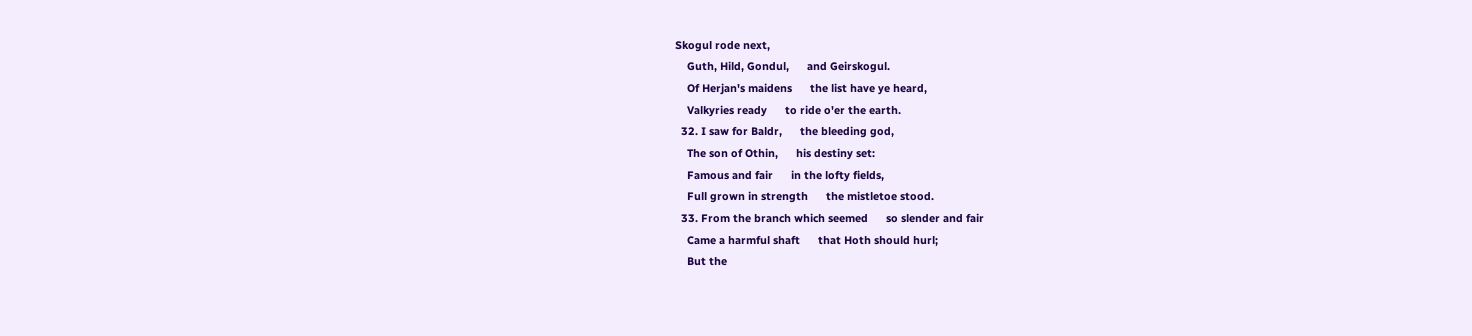Skogul rode next,
    Guth, Hild, Gondul,      and Geirskogul.
    Of Herjan's maidens      the list have ye heard,
    Valkyries ready      to ride o'er the earth.
  32. I saw for Baldr,      the bleeding god,
    The son of Othin,      his destiny set:
    Famous and fair      in the lofty fields,
    Full grown in strength      the mistletoe stood.
  33. From the branch which seemed      so slender and fair
    Came a harmful shaft      that Hoth should hurl;
    But the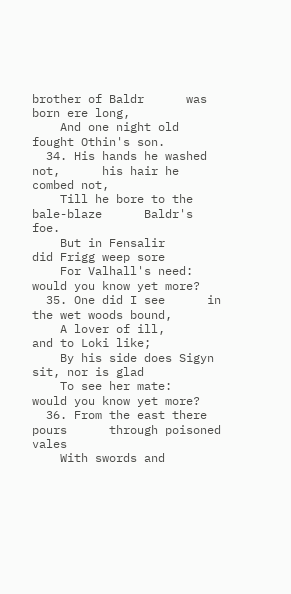brother of Baldr      was born ere long,
    And one night old      fought Othin's son.
  34. His hands he washed not,      his hair he combed not,
    Till he bore to the bale-blaze      Baldr's foe.
    But in Fensalir      did Frigg weep sore
    For Valhall's need:      would you know yet more?
  35. One did I see      in the wet woods bound,
    A lover of ill,      and to Loki like;
    By his side does Sigyn      sit, nor is glad
    To see her mate:      would you know yet more?
  36. From the east there pours      through poisoned vales
    With swords and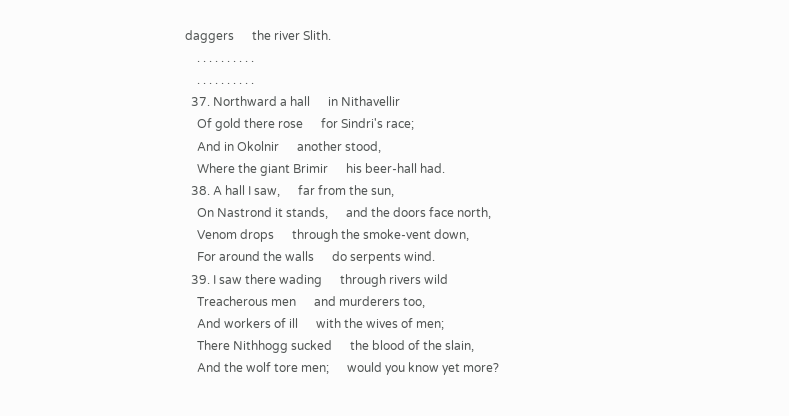daggers      the river Slith.
    . . . . . . . . . .
    . . . . . . . . . .
  37. Northward a hall      in Nithavellir
    Of gold there rose      for Sindri's race;
    And in Okolnir      another stood,
    Where the giant Brimir      his beer-hall had.
  38. A hall I saw,      far from the sun,
    On Nastrond it stands,      and the doors face north,
    Venom drops      through the smoke-vent down,
    For around the walls      do serpents wind.
  39. I saw there wading      through rivers wild
    Treacherous men      and murderers too,
    And workers of ill      with the wives of men;
    There Nithhogg sucked      the blood of the slain,
    And the wolf tore men;      would you know yet more?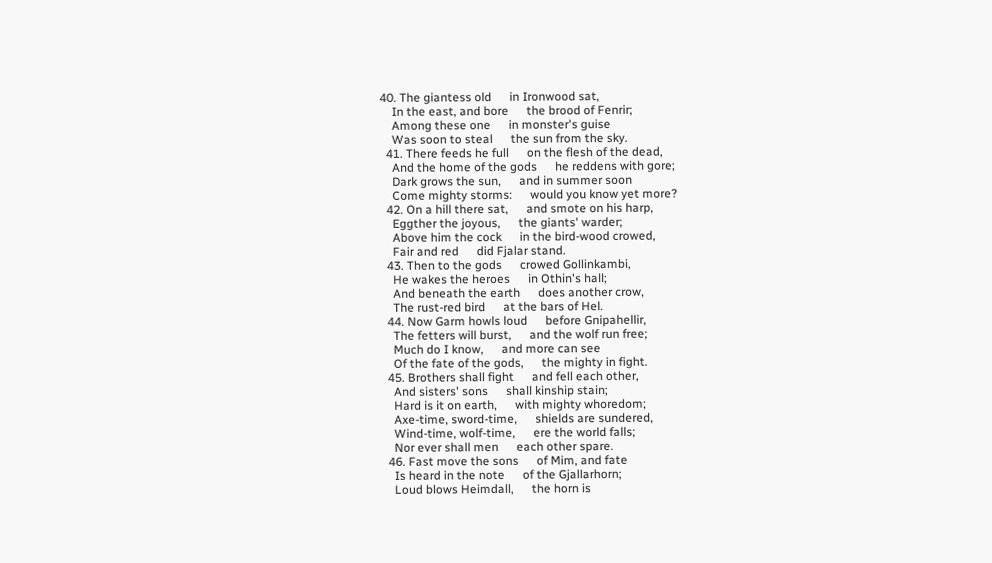40. The giantess old      in Ironwood sat,
    In the east, and bore      the brood of Fenrir;
    Among these one      in monster's guise
    Was soon to steal      the sun from the sky.
  41. There feeds he full      on the flesh of the dead,
    And the home of the gods      he reddens with gore;
    Dark grows the sun,      and in summer soon
    Come mighty storms:      would you know yet more?
  42. On a hill there sat,      and smote on his harp,
    Eggther the joyous,      the giants' warder;
    Above him the cock      in the bird-wood crowed,
    Fair and red      did Fjalar stand.
  43. Then to the gods      crowed Gollinkambi,
    He wakes the heroes      in Othin's hall;
    And beneath the earth      does another crow,
    The rust-red bird      at the bars of Hel.
  44. Now Garm howls loud      before Gnipahellir,
    The fetters will burst,      and the wolf run free;
    Much do I know,      and more can see
    Of the fate of the gods,      the mighty in fight.
  45. Brothers shall fight      and fell each other,
    And sisters' sons      shall kinship stain;
    Hard is it on earth,      with mighty whoredom;
    Axe-time, sword-time,      shields are sundered,
    Wind-time, wolf-time,      ere the world falls;
    Nor ever shall men      each other spare.
  46. Fast move the sons      of Mim, and fate
    Is heard in the note      of the Gjallarhorn;
    Loud blows Heimdall,      the horn is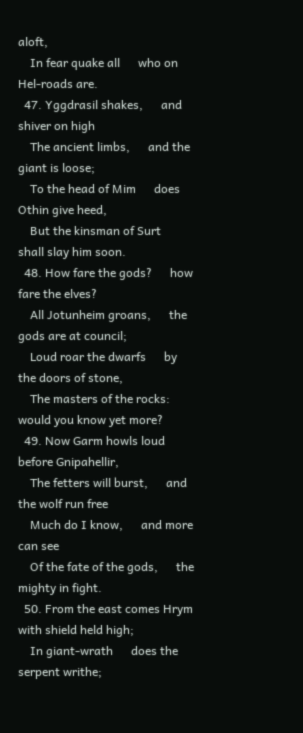aloft,
    In fear quake all      who on Hel-roads are.
  47. Yggdrasil shakes,      and shiver on high
    The ancient limbs,      and the giant is loose;
    To the head of Mim      does Othin give heed,
    But the kinsman of Surt      shall slay him soon.
  48. How fare the gods?      how fare the elves?
    All Jotunheim groans,      the gods are at council;
    Loud roar the dwarfs      by the doors of stone,
    The masters of the rocks:      would you know yet more?
  49. Now Garm howls loud      before Gnipahellir,
    The fetters will burst,      and the wolf run free
    Much do I know,      and more can see
    Of the fate of the gods,      the mighty in fight.
  50. From the east comes Hrym      with shield held high;
    In giant-wrath      does the serpent writhe;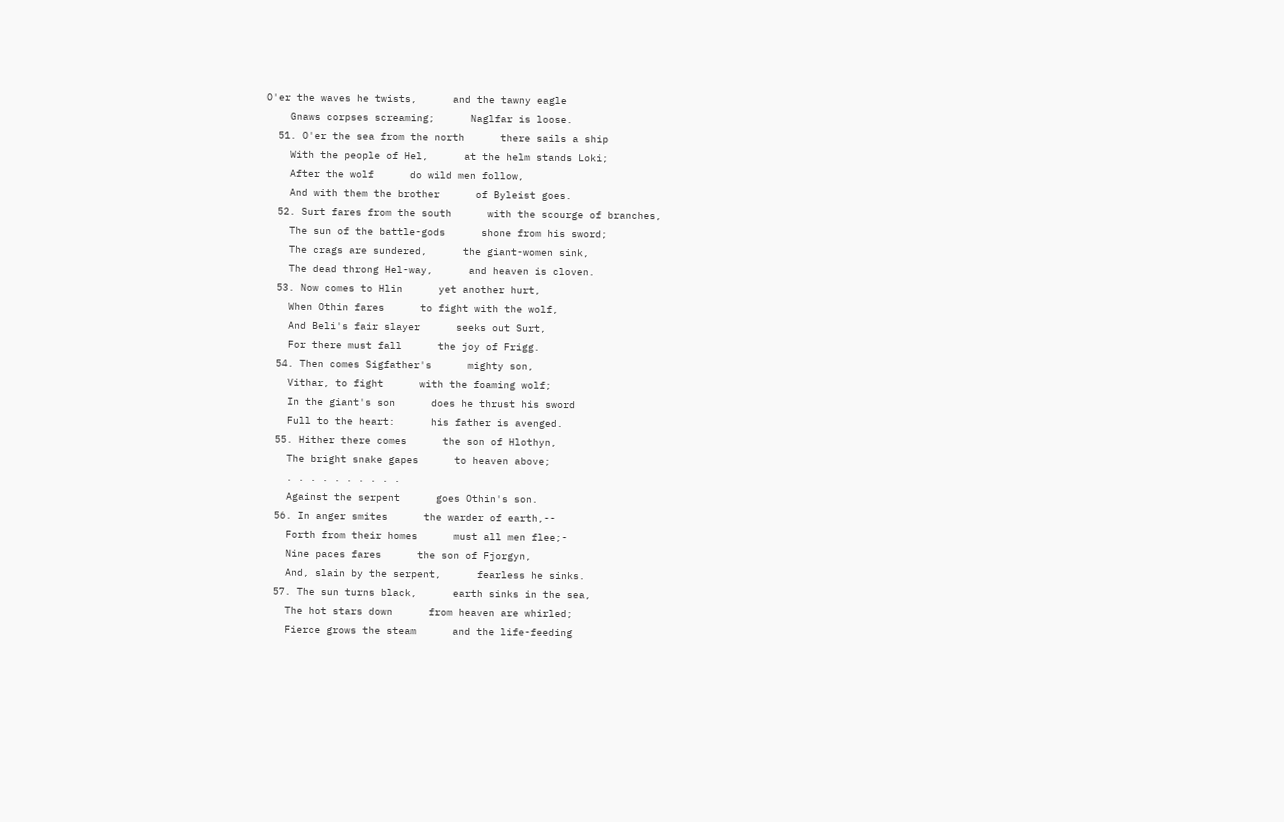O'er the waves he twists,      and the tawny eagle
    Gnaws corpses screaming;      Naglfar is loose.
  51. O'er the sea from the north      there sails a ship
    With the people of Hel,      at the helm stands Loki;
    After the wolf      do wild men follow,
    And with them the brother      of Byleist goes.
  52. Surt fares from the south      with the scourge of branches,
    The sun of the battle-gods      shone from his sword;
    The crags are sundered,      the giant-women sink,
    The dead throng Hel-way,      and heaven is cloven.
  53. Now comes to Hlin      yet another hurt,
    When Othin fares      to fight with the wolf,
    And Beli's fair slayer      seeks out Surt,
    For there must fall      the joy of Frigg.
  54. Then comes Sigfather's      mighty son,
    Vithar, to fight      with the foaming wolf;
    In the giant's son      does he thrust his sword
    Full to the heart:      his father is avenged.
  55. Hither there comes      the son of Hlothyn,
    The bright snake gapes      to heaven above;
    . . . . . . . . . .
    Against the serpent      goes Othin's son.
  56. In anger smites      the warder of earth,--
    Forth from their homes      must all men flee;-
    Nine paces fares      the son of Fjorgyn,
    And, slain by the serpent,      fearless he sinks.
  57. The sun turns black,      earth sinks in the sea,
    The hot stars down      from heaven are whirled;
    Fierce grows the steam      and the life-feeding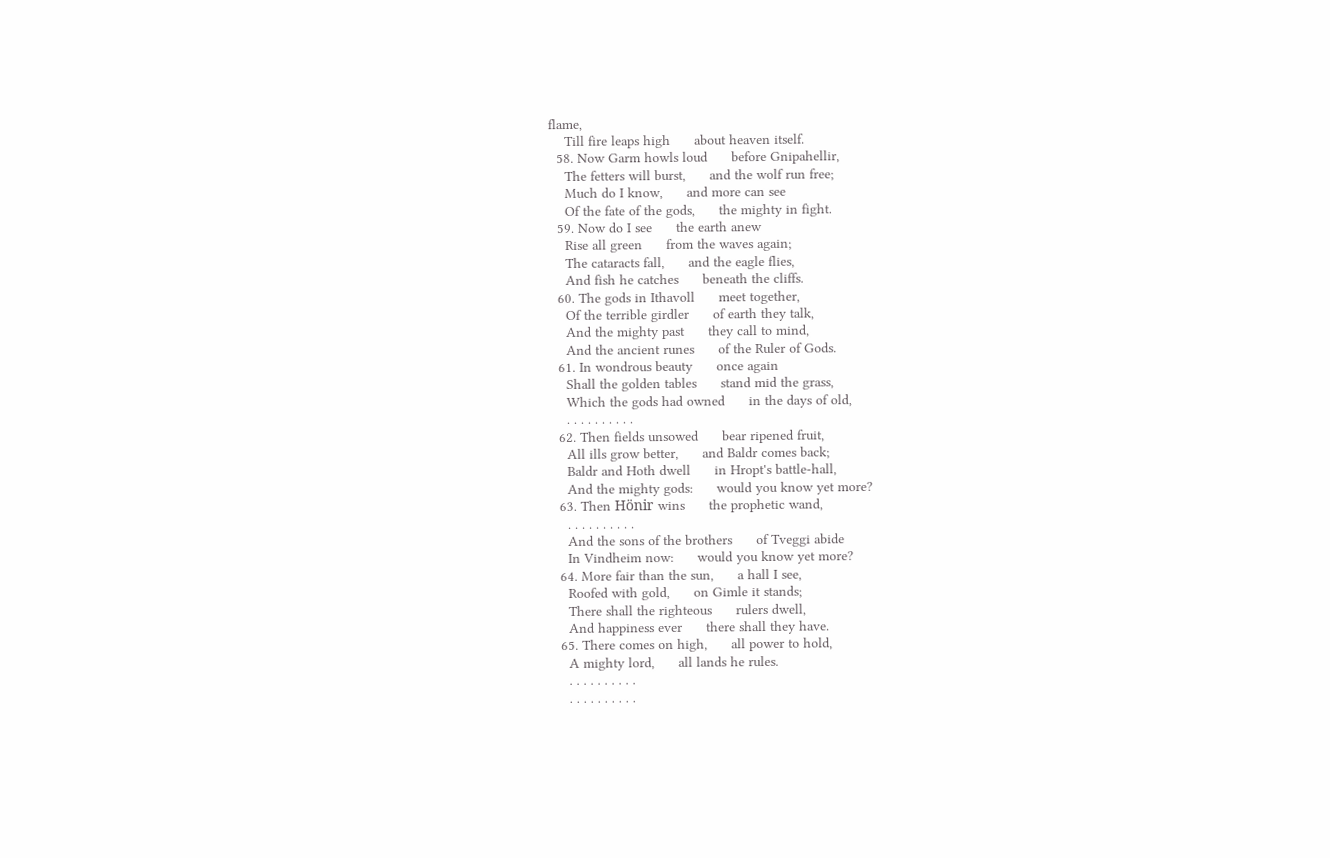flame,
    Till fire leaps high      about heaven itself.
  58. Now Garm howls loud      before Gnipahellir,
    The fetters will burst,      and the wolf run free;
    Much do I know,      and more can see
    Of the fate of the gods,      the mighty in fight.
  59. Now do I see      the earth anew
    Rise all green      from the waves again;
    The cataracts fall,      and the eagle flies,
    And fish he catches      beneath the cliffs.
  60. The gods in Ithavoll      meet together,
    Of the terrible girdler      of earth they talk,
    And the mighty past      they call to mind,
    And the ancient runes      of the Ruler of Gods.
  61. In wondrous beauty      once again
    Shall the golden tables      stand mid the grass,
    Which the gods had owned      in the days of old,
    . . . . . . . . . .
  62. Then fields unsowed      bear ripened fruit,
    All ills grow better,      and Baldr comes back;
    Baldr and Hoth dwell      in Hropt's battle-hall,
    And the mighty gods:      would you know yet more?
  63. Then Hönir wins      the prophetic wand,
    . . . . . . . . . .
    And the sons of the brothers      of Tveggi abide
    In Vindheim now:      would you know yet more?
  64. More fair than the sun,      a hall I see,
    Roofed with gold,      on Gimle it stands;
    There shall the righteous      rulers dwell,
    And happiness ever      there shall they have.
  65. There comes on high,      all power to hold,
    A mighty lord,      all lands he rules.
    . . . . . . . . . .
    . . . . . . . . . .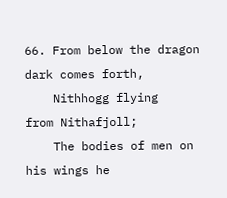66. From below the dragon      dark comes forth,
    Nithhogg flying      from Nithafjoll;
    The bodies of men on      his wings he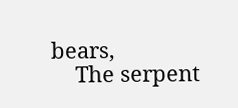bears,
    The serpent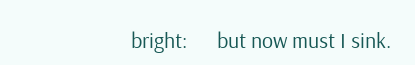bright:      but now must I sink.